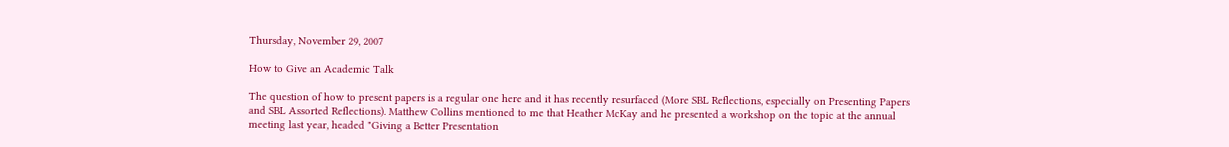Thursday, November 29, 2007

How to Give an Academic Talk

The question of how to present papers is a regular one here and it has recently resurfaced (More SBL Reflections, especially on Presenting Papers and SBL Assorted Reflections). Matthew Collins mentioned to me that Heather McKay and he presented a workshop on the topic at the annual meeting last year, headed "Giving a Better Presentation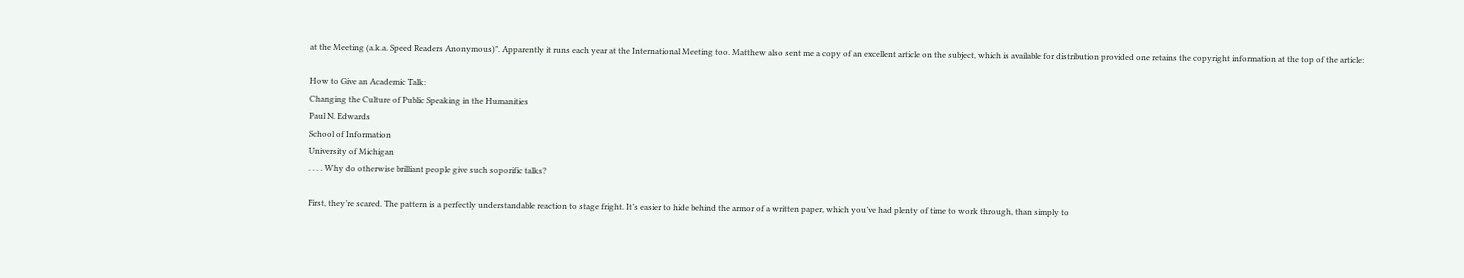at the Meeting (a.k.a. Speed Readers Anonymous)". Apparently it runs each year at the International Meeting too. Matthew also sent me a copy of an excellent article on the subject, which is available for distribution provided one retains the copyright information at the top of the article:

How to Give an Academic Talk:
Changing the Culture of Public Speaking in the Humanities
Paul N. Edwards
School of Information
University of Michigan
. . . . Why do otherwise brilliant people give such soporific talks?

First, they’re scared. The pattern is a perfectly understandable reaction to stage fright. It’s easier to hide behind the armor of a written paper, which you’ve had plenty of time to work through, than simply to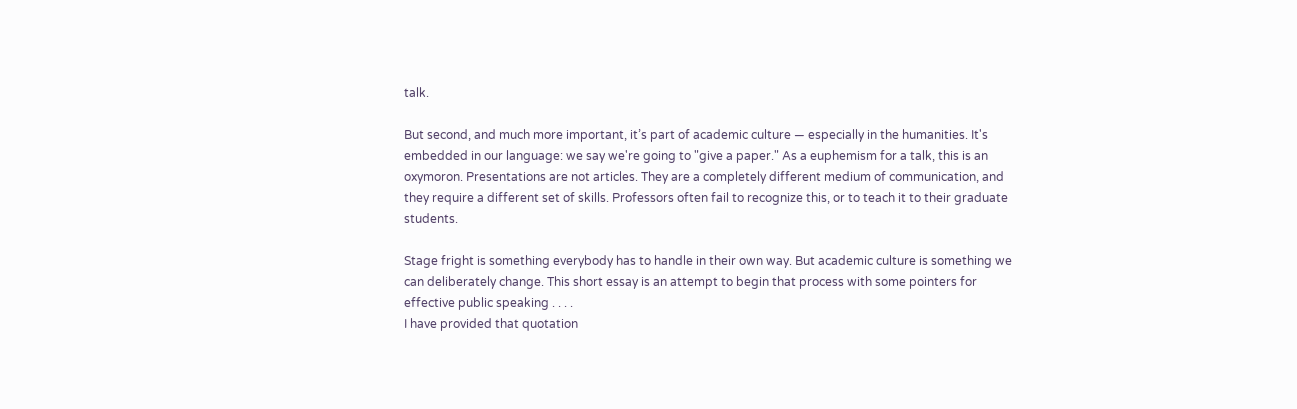talk.

But second, and much more important, it’s part of academic culture — especially in the humanities. It's embedded in our language: we say we're going to "give a paper." As a euphemism for a talk, this is an oxymoron. Presentations are not articles. They are a completely different medium of communication, and they require a different set of skills. Professors often fail to recognize this, or to teach it to their graduate students.

Stage fright is something everybody has to handle in their own way. But academic culture is something we can deliberately change. This short essay is an attempt to begin that process with some pointers for effective public speaking . . . .
I have provided that quotation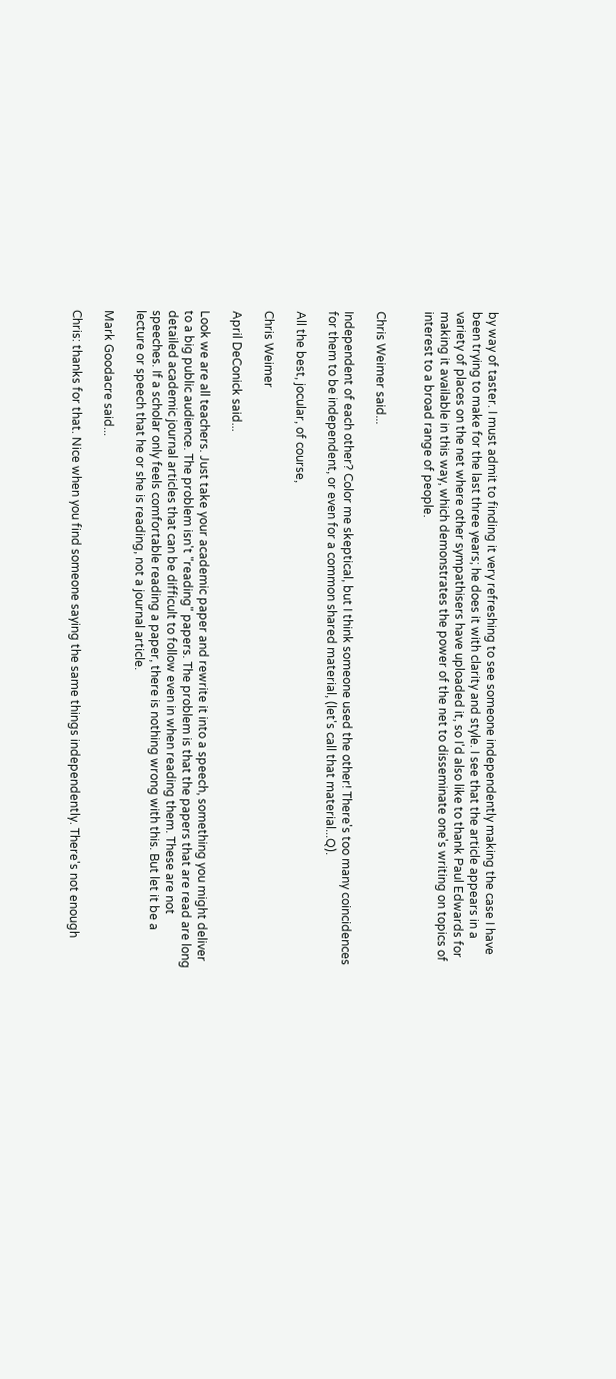by way of taster. I must admit to finding it very refreshing to see someone independently making the case I have been trying to make for the last three years; he does it with clarity and style. I see that the article appears in a variety of places on the net where other sympathisers have uploaded it, so I'd also like to thank Paul Edwards for making it available in this way, which demonstrates the power of the net to disseminate one's writing on topics of interest to a broad range of people.


Chris Weimer said...

Independent of each other? Color me skeptical, but I think someone used the other! There's too many coincidences for them to be independent, or even for a common shared material, (let's call that material...Q).

All the best, jocular, of course,

Chris Weimer

April DeConick said...

Look we are all teachers. Just take your academic paper and rewrite it into a speech, something you might deliver to a big public audience. The problem isn't "reading" papers. The problem is that the papers that are read are long detailed academic journal articles that can be difficult to follow even in when reading them. These are not speeches. If a scholar only feels comfortable reading a paper, there is nothing wrong with this. But let it be a lecture or speech that he or she is reading, not a journal article.

Mark Goodacre said...

Chris: thanks for that. Nice when you find someone saying the same things independently. There's not enough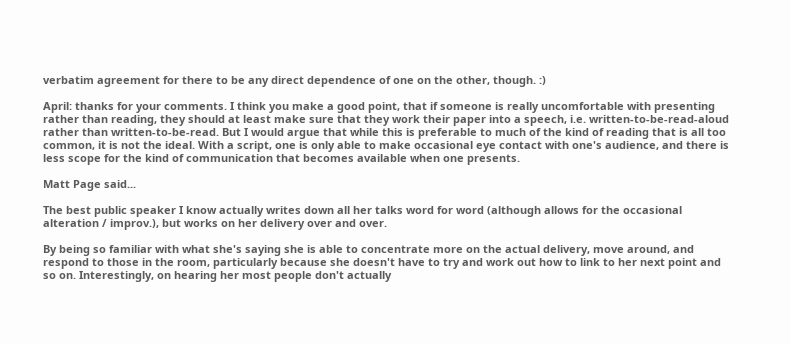verbatim agreement for there to be any direct dependence of one on the other, though. :)

April: thanks for your comments. I think you make a good point, that if someone is really uncomfortable with presenting rather than reading, they should at least make sure that they work their paper into a speech, i.e. written-to-be-read-aloud rather than written-to-be-read. But I would argue that while this is preferable to much of the kind of reading that is all too common, it is not the ideal. With a script, one is only able to make occasional eye contact with one's audience, and there is less scope for the kind of communication that becomes available when one presents.

Matt Page said...

The best public speaker I know actually writes down all her talks word for word (although allows for the occasional alteration / improv.), but works on her delivery over and over.

By being so familiar with what she's saying she is able to concentrate more on the actual delivery, move around, and respond to those in the room, particularly because she doesn't have to try and work out how to link to her next point and so on. Interestingly, on hearing her most people don't actually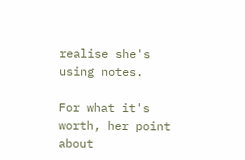realise she's using notes.

For what it's worth, her point about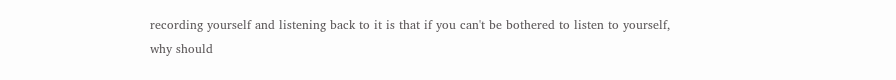recording yourself and listening back to it is that if you can't be bothered to listen to yourself, why should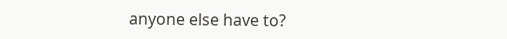anyone else have to?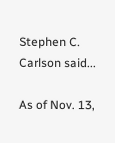Stephen C. Carlson said...

As of Nov. 13,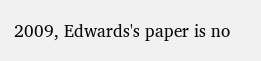2009, Edwards's paper is no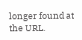longer found at the URL.